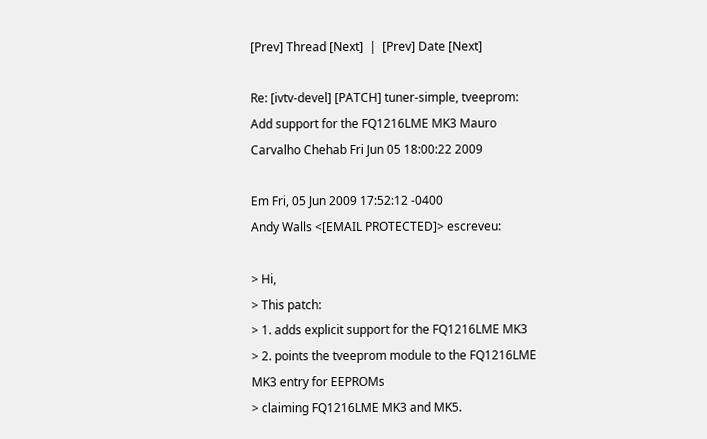[Prev] Thread [Next]  |  [Prev] Date [Next]

Re: [ivtv-devel] [PATCH] tuner-simple, tveeprom: Add support for the FQ1216LME MK3 Mauro Carvalho Chehab Fri Jun 05 18:00:22 2009

Em Fri, 05 Jun 2009 17:52:12 -0400
Andy Walls <[EMAIL PROTECTED]> escreveu:

> Hi,
> This patch:
> 1. adds explicit support for the FQ1216LME MK3
> 2. points the tveeprom module to the FQ1216LME MK3 entry for EEPROMs
> claiming FQ1216LME MK3 and MK5.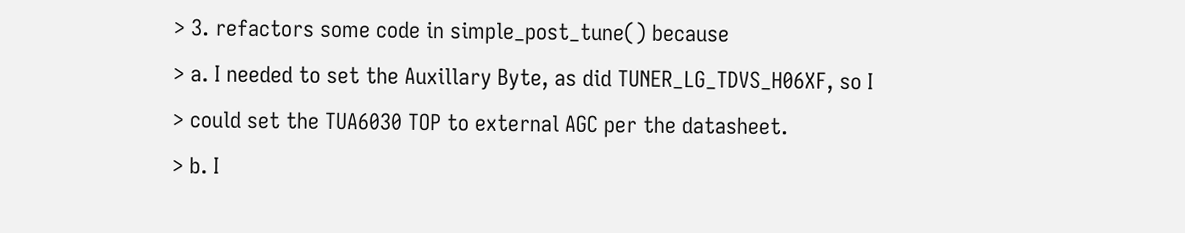> 3. refactors some code in simple_post_tune() because
> a. I needed to set the Auxillary Byte, as did TUNER_LG_TDVS_H06XF, so I
> could set the TUA6030 TOP to external AGC per the datasheet.
> b. I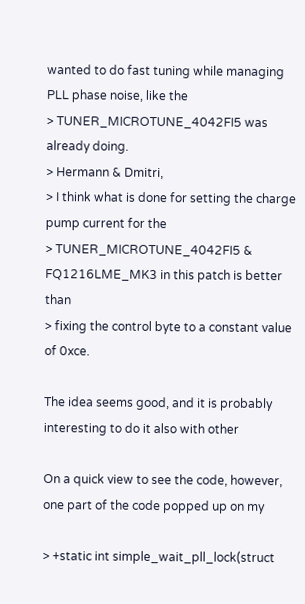wanted to do fast tuning while managing PLL phase noise, like the
> TUNER_MICROTUNE_4042FI5 was already doing.
> Hermann & Dmitri,
> I think what is done for setting the charge pump current for the
> TUNER_MICROTUNE_4042FI5 & FQ1216LME_MK3 in this patch is better than
> fixing the control byte to a constant value of 0xce.

The idea seems good, and it is probably interesting to do it also with other

On a quick view to see the code, however, one part of the code popped up on my

> +static int simple_wait_pll_lock(struct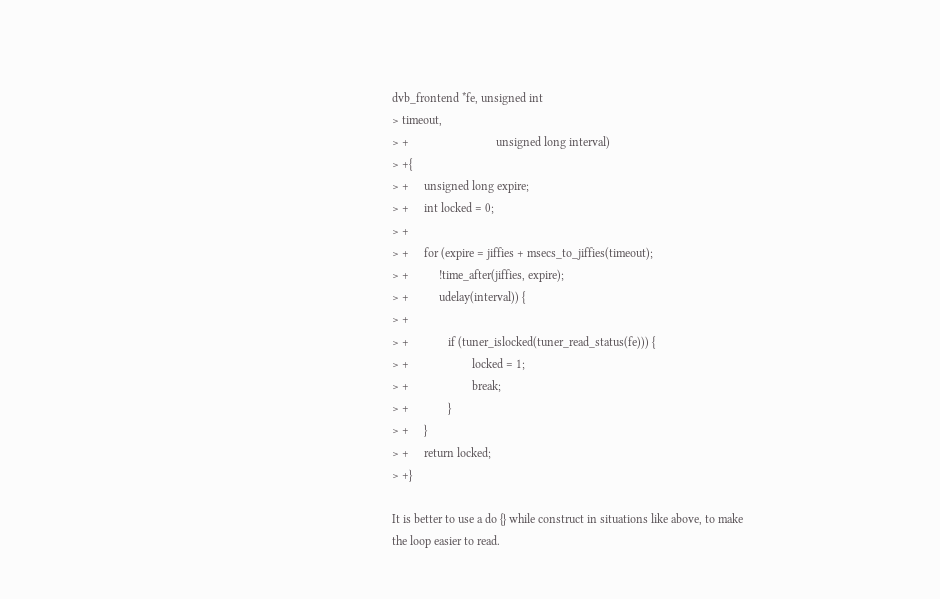dvb_frontend *fe, unsigned int
> timeout,
> +                             unsigned long interval)
> +{
> +     unsigned long expire;
> +     int locked = 0;
> +
> +     for (expire = jiffies + msecs_to_jiffies(timeout);
> +          !time_after(jiffies, expire);
> +          udelay(interval)) {
> +
> +             if (tuner_islocked(tuner_read_status(fe))) {
> +                     locked = 1;
> +                     break;
> +             }
> +     }
> +     return locked;
> +}

It is better to use a do {} while construct in situations like above, to make
the loop easier to read.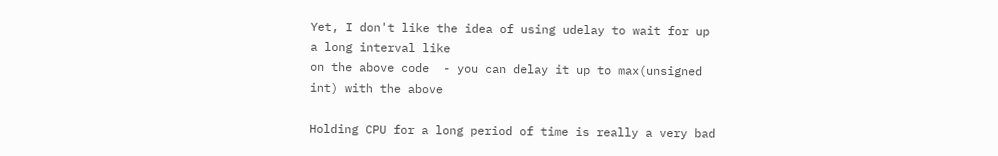Yet, I don't like the idea of using udelay to wait for up a long interval like
on the above code  - you can delay it up to max(unsigned int) with the above

Holding CPU for a long period of time is really a very bad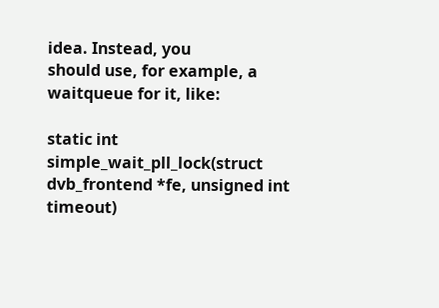idea. Instead, you
should use, for example, a waitqueue for it, like:

static int simple_wait_pll_lock(struct dvb_frontend *fe, unsigned int timeout)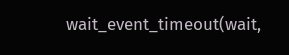wait_event_timeout(wait,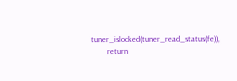tuner_islocked(tuner_read_status(fe)),
        return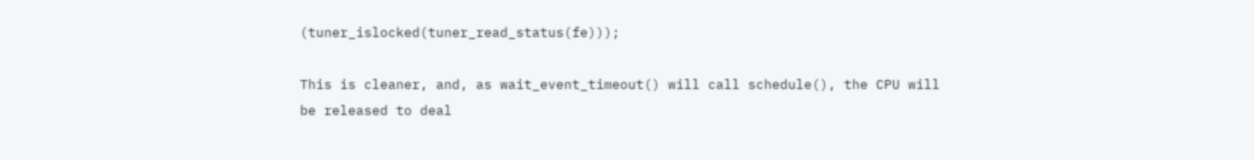(tuner_islocked(tuner_read_status(fe)));

This is cleaner, and, as wait_event_timeout() will call schedule(), the CPU will
be released to deal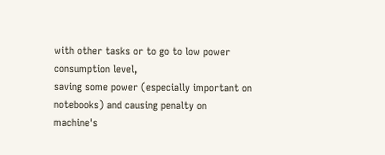with other tasks or to go to low power consumption level,
saving some power (especially important on notebooks) and causing penalty on
machine's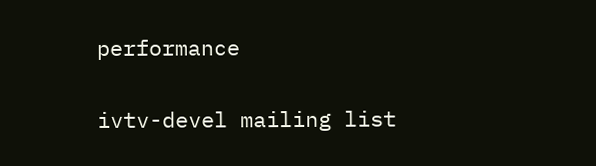performance


ivtv-devel mailing list